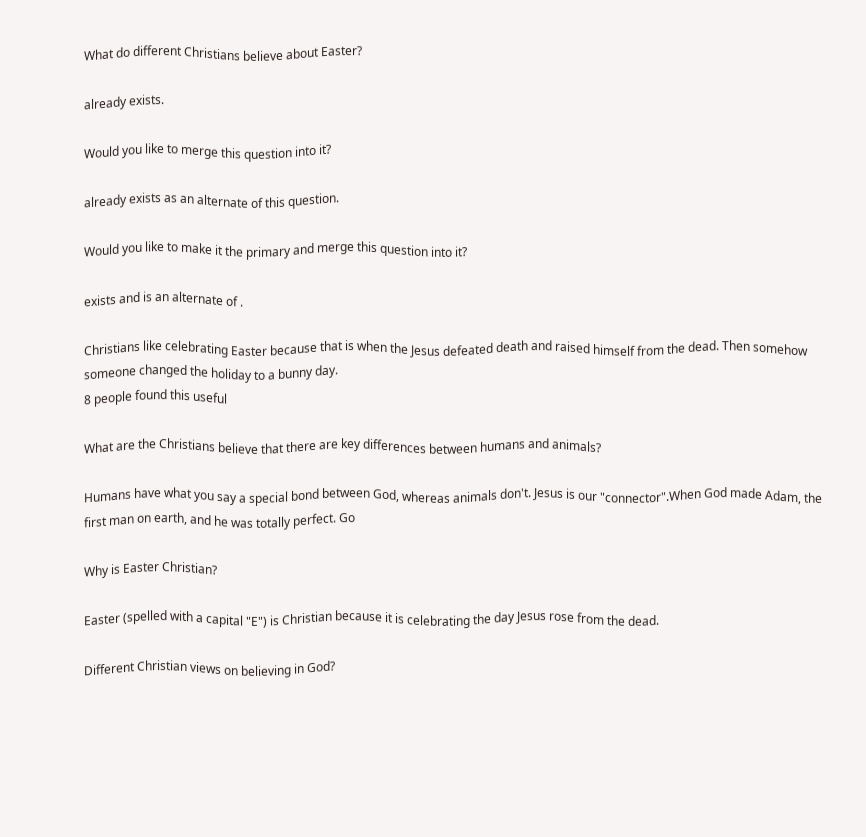What do different Christians believe about Easter?

already exists.

Would you like to merge this question into it?

already exists as an alternate of this question.

Would you like to make it the primary and merge this question into it?

exists and is an alternate of .

Christians like celebrating Easter because that is when the Jesus defeated death and raised himself from the dead. Then somehow someone changed the holiday to a bunny day.
8 people found this useful

What are the Christians believe that there are key differences between humans and animals?

Humans have what you say a special bond between God, whereas animals don't. Jesus is our "connector".When God made Adam, the first man on earth, and he was totally perfect. Go

Why is Easter Christian?

Easter (spelled with a capital "E") is Christian because it is celebrating the day Jesus rose from the dead.

Different Christian views on believing in God?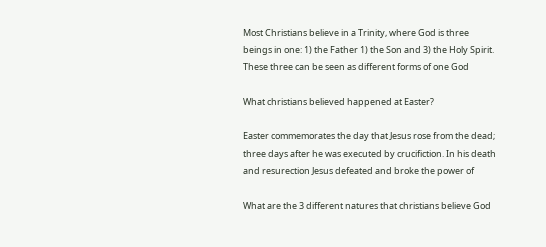Most Christians believe in a Trinity, where God is three beings in one: 1) the Father 1) the Son and 3) the Holy Spirit. These three can be seen as different forms of one God

What christians believed happened at Easter?

Easter commemorates the day that Jesus rose from the dead; three days after he was executed by crucifiction. In his death and resurection Jesus defeated and broke the power of

What are the 3 different natures that christians believe God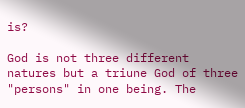is?

God is not three different natures but a triune God of three "persons" in one being. The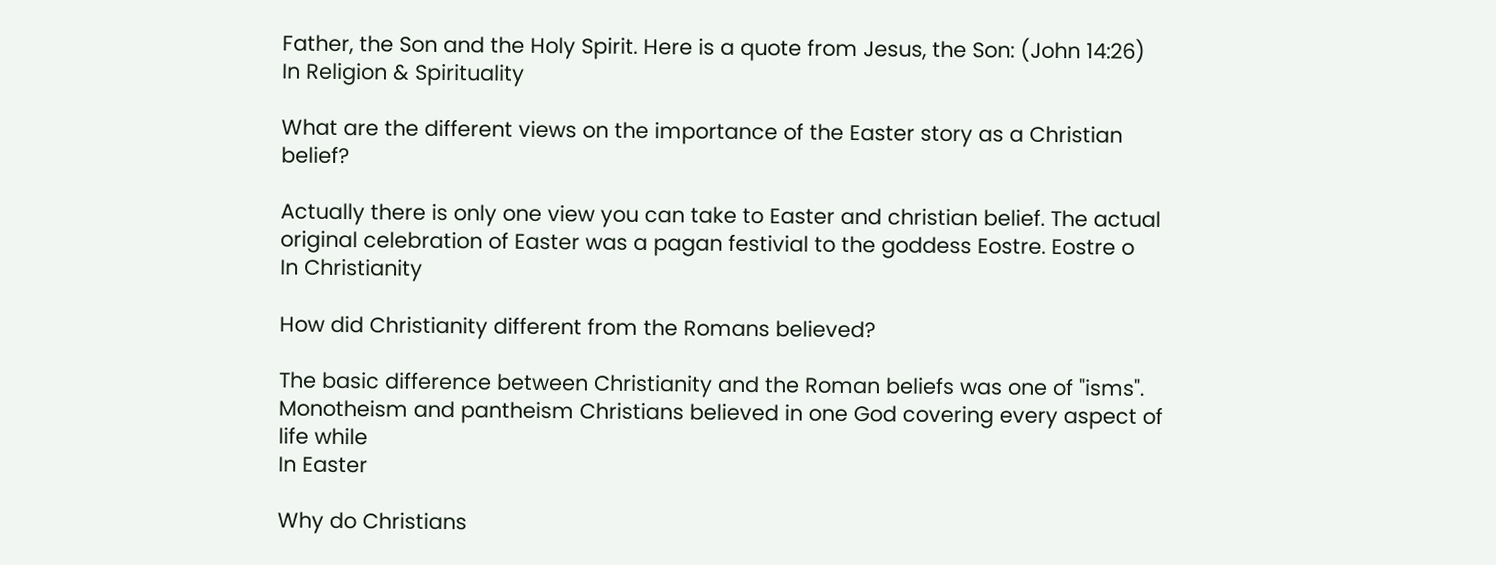Father, the Son and the Holy Spirit. Here is a quote from Jesus, the Son: (John 14:26)
In Religion & Spirituality

What are the different views on the importance of the Easter story as a Christian belief?

Actually there is only one view you can take to Easter and christian belief. The actual original celebration of Easter was a pagan festivial to the goddess Eostre. Eostre o
In Christianity

How did Christianity different from the Romans believed?

The basic difference between Christianity and the Roman beliefs was one of "isms". Monotheism and pantheism Christians believed in one God covering every aspect of life while
In Easter

Why do Christians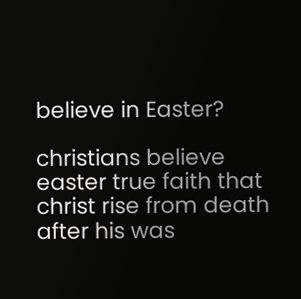believe in Easter?

christians believe easter true faith that christ rise from death after his was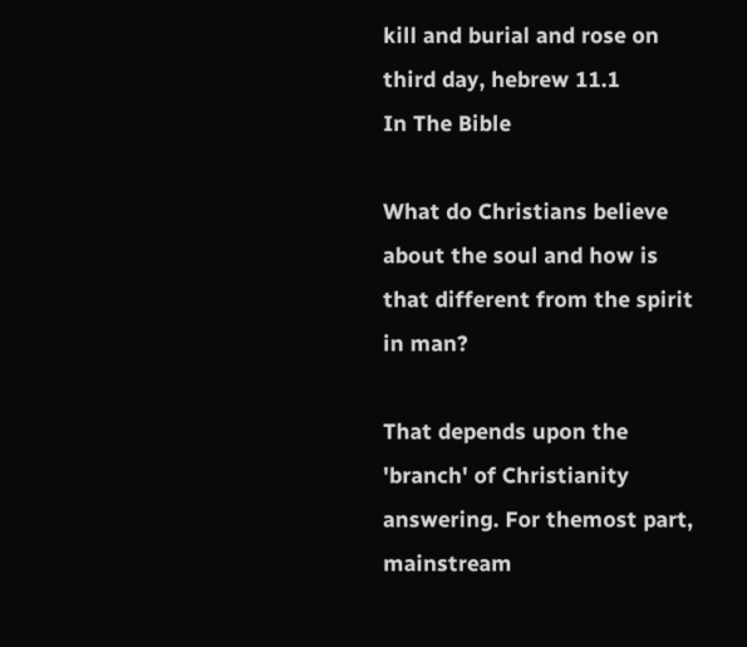kill and burial and rose on third day, hebrew 11.1
In The Bible

What do Christians believe about the soul and how is that different from the spirit in man?

That depends upon the 'branch' of Christianity answering. For themost part, mainstream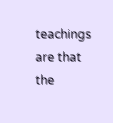teachings are that the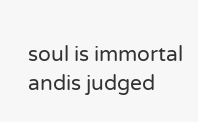soul is immortal andis judged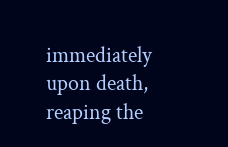immediately upon death, reaping the